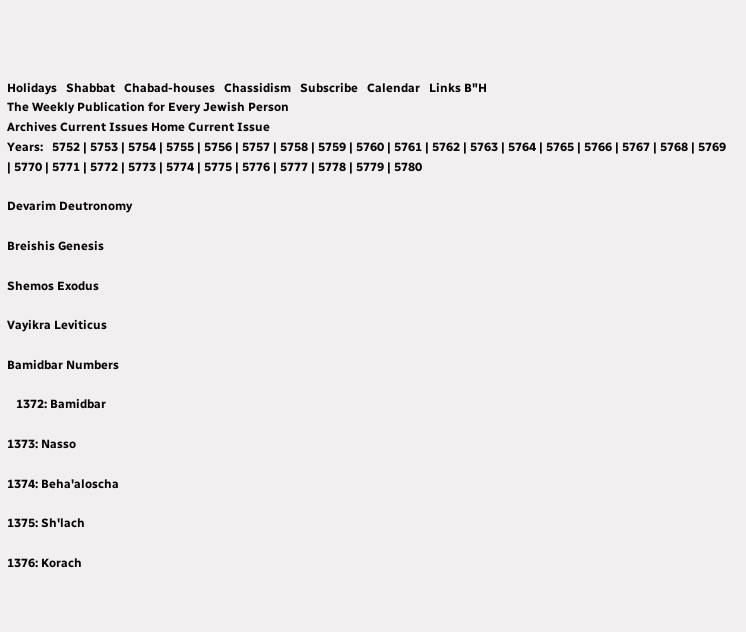Holidays   Shabbat   Chabad-houses   Chassidism   Subscribe   Calendar   Links B"H
The Weekly Publication for Every Jewish Person
Archives Current Issues Home Current Issue
Years:   5752 | 5753 | 5754 | 5755 | 5756 | 5757 | 5758 | 5759 | 5760 | 5761 | 5762 | 5763 | 5764 | 5765 | 5766 | 5767 | 5768 | 5769 | 5770 | 5771 | 5772 | 5773 | 5774 | 5775 | 5776 | 5777 | 5778 | 5779 | 5780

Devarim Deutronomy

Breishis Genesis

Shemos Exodus

Vayikra Leviticus

Bamidbar Numbers

   1372: Bamidbar

1373: Nasso

1374: Beha'aloscha

1375: Sh'lach

1376: Korach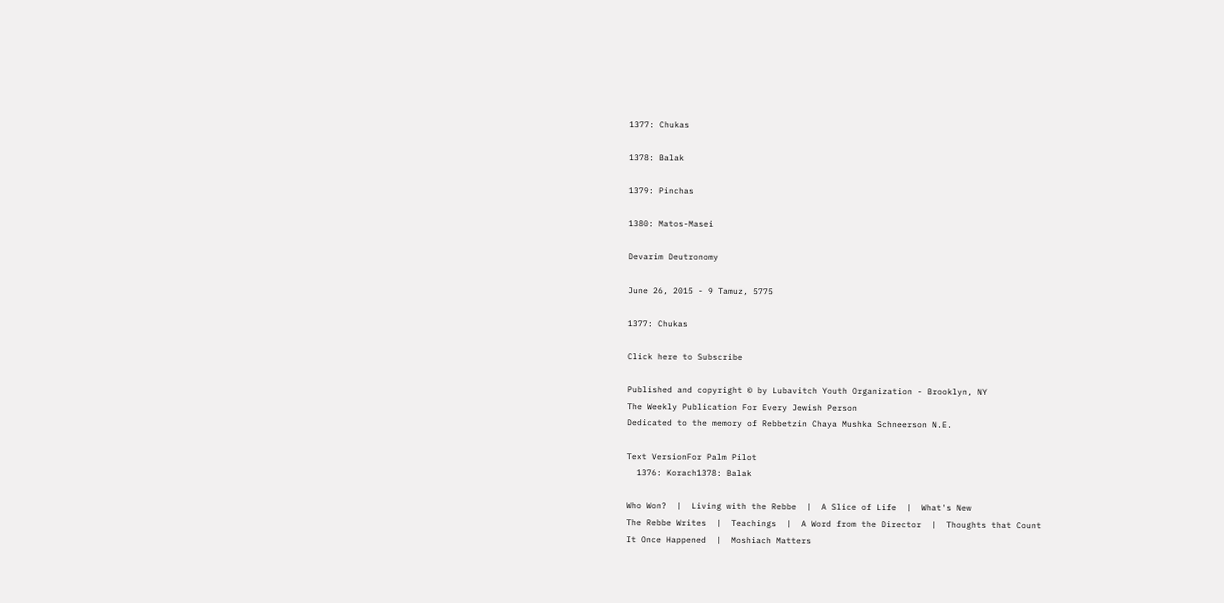1377: Chukas

1378: Balak

1379: Pinchas

1380: Matos-Masei

Devarim Deutronomy

June 26, 2015 - 9 Tamuz, 5775

1377: Chukas

Click here to Subscribe

Published and copyright © by Lubavitch Youth Organization - Brooklyn, NY
The Weekly Publication For Every Jewish Person
Dedicated to the memory of Rebbetzin Chaya Mushka Schneerson N.E.

Text VersionFor Palm Pilot
  1376: Korach1378: Balak

Who Won?  |  Living with the Rebbe  |  A Slice of Life  |  What's New
The Rebbe Writes  |  Teachings  |  A Word from the Director  |  Thoughts that Count
It Once Happened  |  Moshiach Matters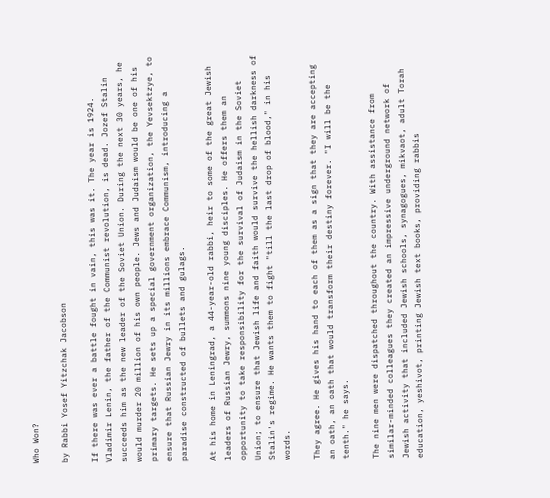Who Won?

by Rabbi Yosef Yitzchak Jacobson

If there was ever a battle fought in vain, this was it. The year is 1924. Vladimir Lenin, the father of the Communist revolution, is dead. Jozef Stalin succeeds him as the new leader of the Soviet Union. During the next 30 years, he would murder 20 million of his own people. Jews and Judaism would be one of his primary targets. He sets up a special government organization, the Yevsektzye, to ensure that Russian Jewry in its millions embrace Communism, introducing a paradise constructed of bullets and gulags.

At his home in Leningrad, a 44-year-old rabbi, heir to some of the great Jewish leaders of Russian Jewry, summons nine young disciples. He offers them an opportunity to take responsibility for the survival of Judaism in the Soviet Union; to ensure that Jewish life and faith would survive the hellish darkness of Stalin's regime. He wants them to fight "till the last drop of blood," in his words.

They agree. He gives his hand to each of them as a sign that they are accepting an oath, an oath that would transform their destiny forever. "I will be the tenth." he says.

The nine men were dispatched throughout the country. With assistance from similar-minded colleagues they created an impressive underground network of Jewish activity that included Jewish schools, synagogues, mikvaot, adult Torah education, yeshivot, printing Jewish text books, providing rabbis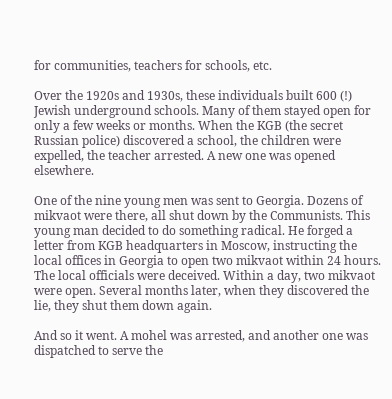for communities, teachers for schools, etc.

Over the 1920s and 1930s, these individuals built 600 (!) Jewish underground schools. Many of them stayed open for only a few weeks or months. When the KGB (the secret Russian police) discovered a school, the children were expelled, the teacher arrested. A new one was opened elsewhere.

One of the nine young men was sent to Georgia. Dozens of mikvaot were there, all shut down by the Communists. This young man decided to do something radical. He forged a letter from KGB headquarters in Moscow, instructing the local offices in Georgia to open two mikvaot within 24 hours. The local officials were deceived. Within a day, two mikvaot were open. Several months later, when they discovered the lie, they shut them down again.

And so it went. A mohel was arrested, and another one was dispatched to serve the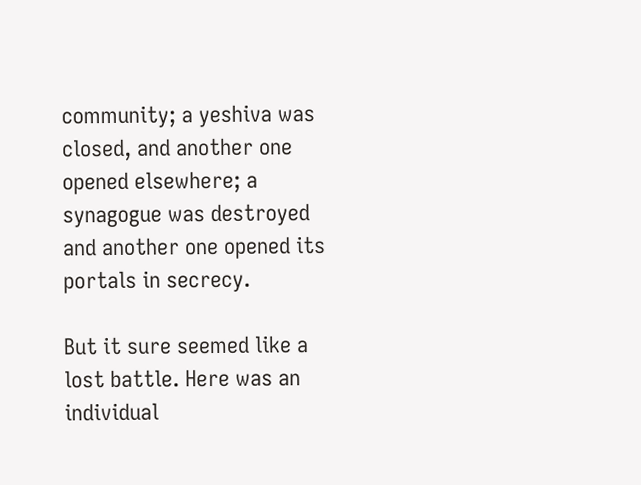community; a yeshiva was closed, and another one opened elsewhere; a synagogue was destroyed and another one opened its portals in secrecy.

But it sure seemed like a lost battle. Here was an individual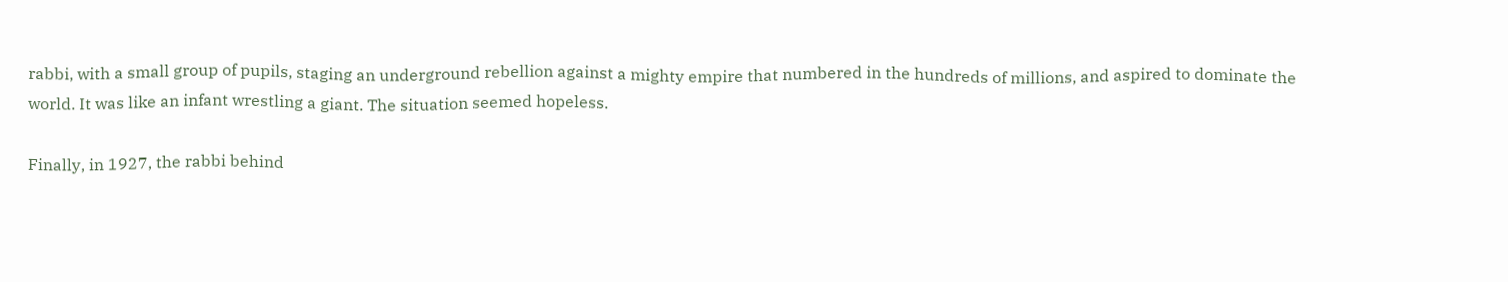rabbi, with a small group of pupils, staging an underground rebellion against a mighty empire that numbered in the hundreds of millions, and aspired to dominate the world. It was like an infant wrestling a giant. The situation seemed hopeless.

Finally, in 1927, the rabbi behind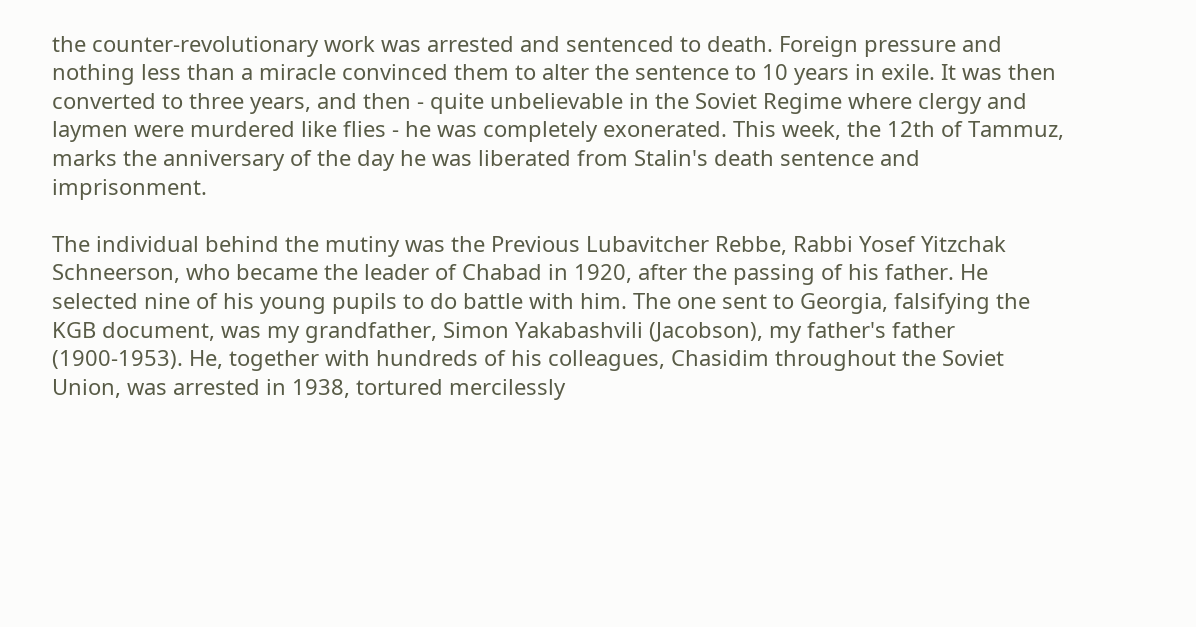the counter-revolutionary work was arrested and sentenced to death. Foreign pressure and nothing less than a miracle convinced them to alter the sentence to 10 years in exile. It was then converted to three years, and then - quite unbelievable in the Soviet Regime where clergy and laymen were murdered like flies - he was completely exonerated. This week, the 12th of Tammuz, marks the anniversary of the day he was liberated from Stalin's death sentence and imprisonment.

The individual behind the mutiny was the Previous Lubavitcher Rebbe, Rabbi Yosef Yitzchak Schneerson, who became the leader of Chabad in 1920, after the passing of his father. He selected nine of his young pupils to do battle with him. The one sent to Georgia, falsifying the KGB document, was my grandfather, Simon Yakabashvili (Jacobson), my father's father (1900-1953). He, together with hundreds of his colleagues, Chasidim throughout the Soviet Union, was arrested in 1938, tortured mercilessly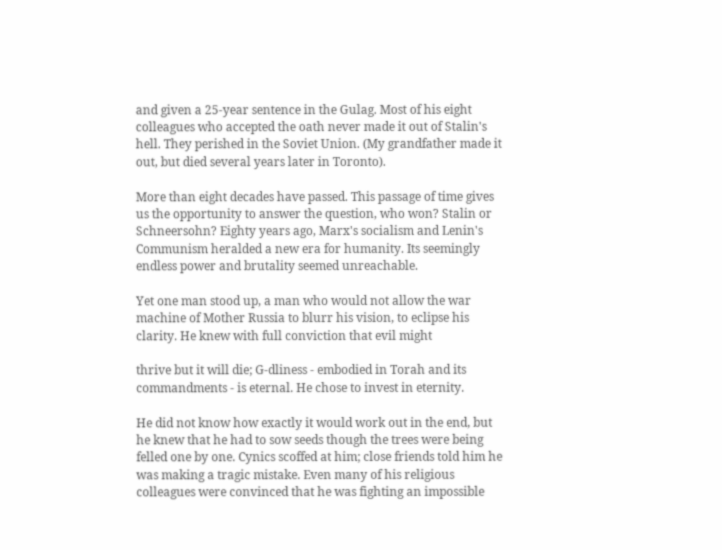and given a 25-year sentence in the Gulag. Most of his eight colleagues who accepted the oath never made it out of Stalin's hell. They perished in the Soviet Union. (My grandfather made it out, but died several years later in Toronto).

More than eight decades have passed. This passage of time gives us the opportunity to answer the question, who won? Stalin or Schneersohn? Eighty years ago, Marx's socialism and Lenin's Communism heralded a new era for humanity. Its seemingly endless power and brutality seemed unreachable.

Yet one man stood up, a man who would not allow the war machine of Mother Russia to blurr his vision, to eclipse his clarity. He knew with full conviction that evil might

thrive but it will die; G-dliness - embodied in Torah and its commandments - is eternal. He chose to invest in eternity.

He did not know how exactly it would work out in the end, but he knew that he had to sow seeds though the trees were being felled one by one. Cynics scoffed at him; close friends told him he was making a tragic mistake. Even many of his religious colleagues were convinced that he was fighting an impossible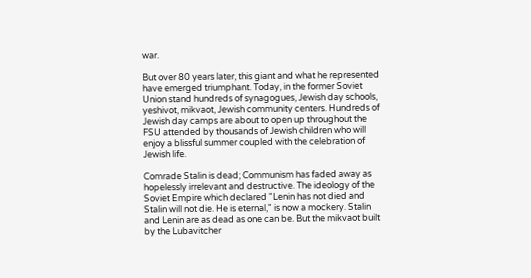war.

But over 80 years later, this giant and what he represented have emerged triumphant. Today, in the former Soviet Union stand hundreds of synagogues, Jewish day schools, yeshivot, mikvaot, Jewish community centers. Hundreds of Jewish day camps are about to open up throughout the FSU attended by thousands of Jewish children who will enjoy a blissful summer coupled with the celebration of Jewish life.

Comrade Stalin is dead; Communism has faded away as hopelessly irrelevant and destructive. The ideology of the Soviet Empire which declared "Lenin has not died and Stalin will not die. He is eternal," is now a mockery. Stalin and Lenin are as dead as one can be. But the mikvaot built by the Lubavitcher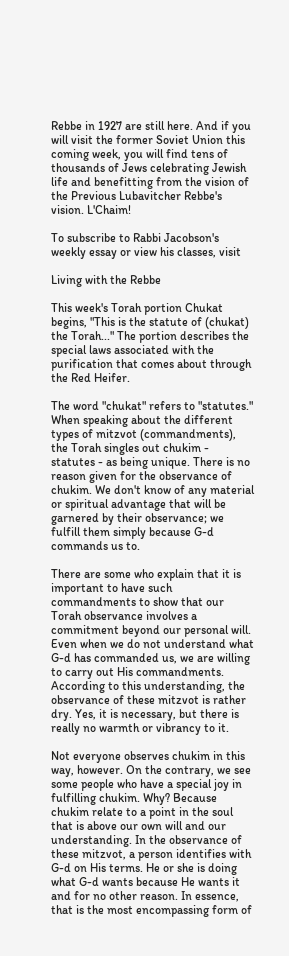Rebbe in 1927 are still here. And if you will visit the former Soviet Union this coming week, you will find tens of thousands of Jews celebrating Jewish life and benefitting from the vision of the Previous Lubavitcher Rebbe's vision. L'Chaim!

To subscribe to Rabbi Jacobson's weekly essay or view his classes, visit

Living with the Rebbe

This week's Torah portion Chukat begins, "This is the statute of (chukat) the Torah..." The portion describes the special laws associated with the purification that comes about through the Red Heifer.

The word "chukat" refers to "statutes." When speaking about the different types of mitzvot (commandments), the Torah singles out chukim - statutes - as being unique. There is no reason given for the observance of chukim. We don't know of any material or spiritual advantage that will be garnered by their observance; we fulfill them simply because G-d commands us to.

There are some who explain that it is important to have such commandments to show that our Torah observance involves a commitment beyond our personal will. Even when we do not understand what G-d has commanded us, we are willing to carry out His commandments. According to this understanding, the observance of these mitzvot is rather dry. Yes, it is necessary, but there is really no warmth or vibrancy to it.

Not everyone observes chukim in this way, however. On the contrary, we see some people who have a special joy in fulfilling chukim. Why? Because chukim relate to a point in the soul that is above our own will and our understanding. In the observance of these mitzvot, a person identifies with G-d on His terms. He or she is doing what G-d wants because He wants it and for no other reason. In essence, that is the most encompassing form of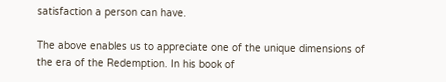satisfaction a person can have.

The above enables us to appreciate one of the unique dimensions of the era of the Redemption. In his book of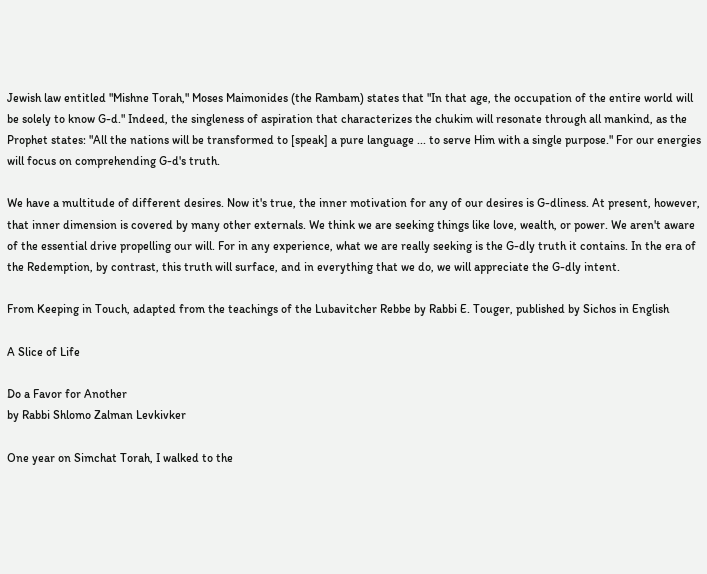Jewish law entitled "Mishne Torah," Moses Maimonides (the Rambam) states that "In that age, the occupation of the entire world will be solely to know G-d." Indeed, the singleness of aspiration that characterizes the chukim will resonate through all mankind, as the Prophet states: "All the nations will be transformed to [speak] a pure language ... to serve Him with a single purpose." For our energies will focus on comprehending G-d's truth.

We have a multitude of different desires. Now it's true, the inner motivation for any of our desires is G-dliness. At present, however, that inner dimension is covered by many other externals. We think we are seeking things like love, wealth, or power. We aren't aware of the essential drive propelling our will. For in any experience, what we are really seeking is the G-dly truth it contains. In the era of the Redemption, by contrast, this truth will surface, and in everything that we do, we will appreciate the G-dly intent.

From Keeping in Touch, adapted from the teachings of the Lubavitcher Rebbe by Rabbi E. Touger, published by Sichos in English

A Slice of Life

Do a Favor for Another
by Rabbi Shlomo Zalman Levkivker

One year on Simchat Torah, I walked to the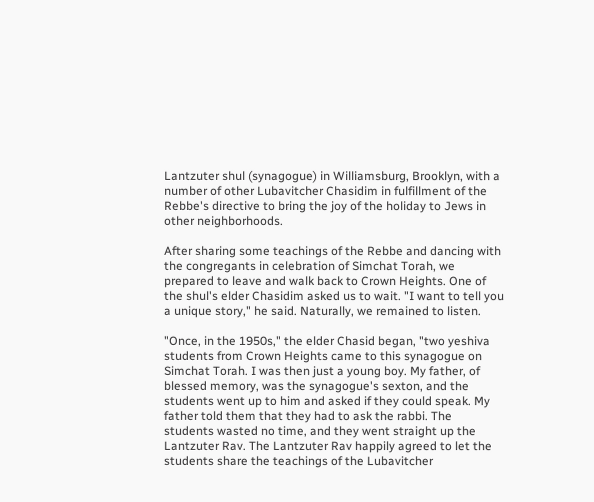Lantzuter shul (synagogue) in Williamsburg, Brooklyn, with a number of other Lubavitcher Chasidim in fulfillment of the Rebbe's directive to bring the joy of the holiday to Jews in other neighborhoods.

After sharing some teachings of the Rebbe and dancing with the congregants in celebration of Simchat Torah, we prepared to leave and walk back to Crown Heights. One of the shul's elder Chasidim asked us to wait. "I want to tell you a unique story," he said. Naturally, we remained to listen.

"Once, in the 1950s," the elder Chasid began, "two yeshiva students from Crown Heights came to this synagogue on Simchat Torah. I was then just a young boy. My father, of blessed memory, was the synagogue's sexton, and the students went up to him and asked if they could speak. My father told them that they had to ask the rabbi. The students wasted no time, and they went straight up the Lantzuter Rav. The Lantzuter Rav happily agreed to let the students share the teachings of the Lubavitcher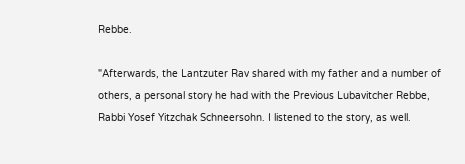Rebbe.

"Afterwards, the Lantzuter Rav shared with my father and a number of others, a personal story he had with the Previous Lubavitcher Rebbe, Rabbi Yosef Yitzchak Schneersohn. I listened to the story, as well.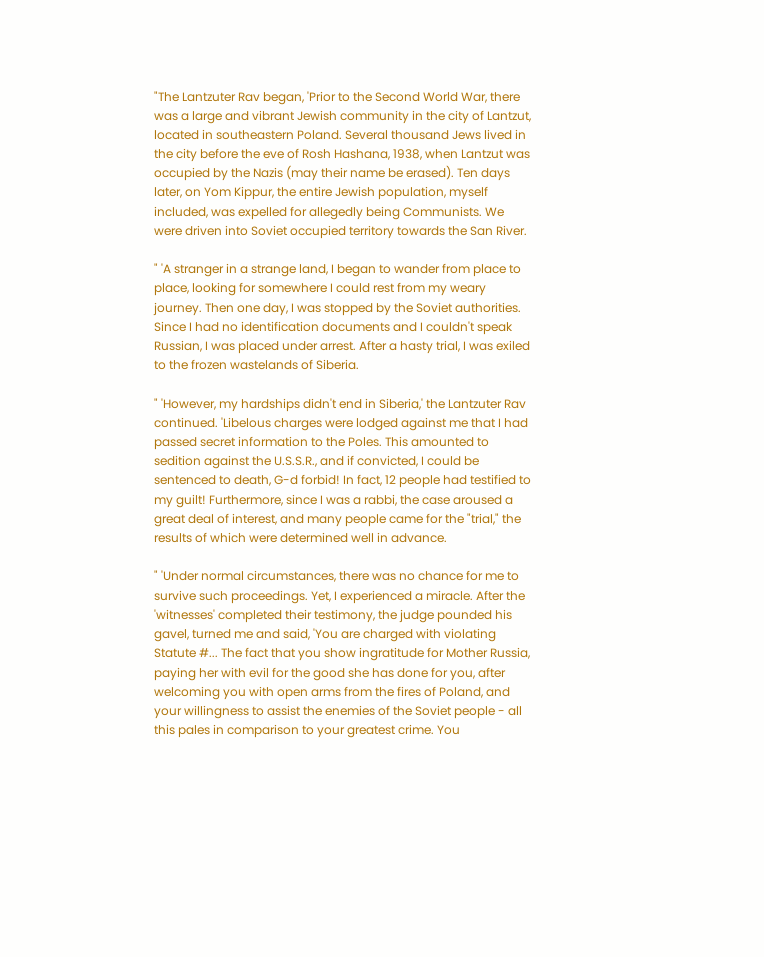"The Lantzuter Rav began, 'Prior to the Second World War, there was a large and vibrant Jewish community in the city of Lantzut, located in southeastern Poland. Several thousand Jews lived in the city before the eve of Rosh Hashana, 1938, when Lantzut was occupied by the Nazis (may their name be erased). Ten days later, on Yom Kippur, the entire Jewish population, myself included, was expelled for allegedly being Communists. We were driven into Soviet occupied territory towards the San River.

" 'A stranger in a strange land, I began to wander from place to place, looking for somewhere I could rest from my weary journey. Then one day, I was stopped by the Soviet authorities. Since I had no identification documents and I couldn't speak Russian, I was placed under arrest. After a hasty trial, I was exiled to the frozen wastelands of Siberia.

" 'However, my hardships didn't end in Siberia,' the Lantzuter Rav continued. 'Libelous charges were lodged against me that I had passed secret information to the Poles. This amounted to sedition against the U.S.S.R., and if convicted, I could be sentenced to death, G-d forbid! In fact, 12 people had testified to my guilt! Furthermore, since I was a rabbi, the case aroused a great deal of interest, and many people came for the "trial," the results of which were determined well in advance.

" 'Under normal circumstances, there was no chance for me to survive such proceedings. Yet, I experienced a miracle. After the 'witnesses' completed their testimony, the judge pounded his gavel, turned me and said, 'You are charged with violating Statute #... The fact that you show ingratitude for Mother Russia, paying her with evil for the good she has done for you, after welcoming you with open arms from the fires of Poland, and your willingness to assist the enemies of the Soviet people - all this pales in comparison to your greatest crime. You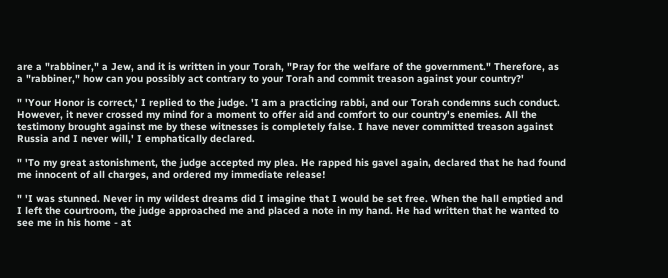are a "rabbiner," a Jew, and it is written in your Torah, "Pray for the welfare of the government." Therefore, as a "rabbiner," how can you possibly act contrary to your Torah and commit treason against your country?'

" 'Your Honor is correct,' I replied to the judge. 'I am a practicing rabbi, and our Torah condemns such conduct. However, it never crossed my mind for a moment to offer aid and comfort to our country's enemies. All the testimony brought against me by these witnesses is completely false. I have never committed treason against Russia and I never will,' I emphatically declared.

" 'To my great astonishment, the judge accepted my plea. He rapped his gavel again, declared that he had found me innocent of all charges, and ordered my immediate release!

" 'I was stunned. Never in my wildest dreams did I imagine that I would be set free. When the hall emptied and I left the courtroom, the judge approached me and placed a note in my hand. He had written that he wanted to see me in his home - at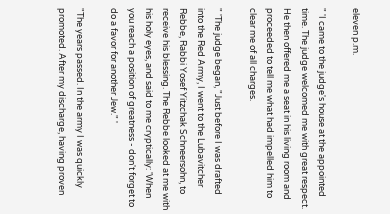eleven p.m.

" 'I came to the judge's house at the appointed time. The judge welcomed me with great respect. He then offered me a seat in his living room and proceeded to tell me what had impelled him to clear me of all charges.

" 'The judge began, "Just before I was drafted into the Red Army, I went to the Lubavitcher Rebbe, Rabbi Yosef Yitzchak Schneersohn, to receive his blessing. The Rebbe looked at me with his holy eyes, and said to me cryptically: 'When you reach a position of greatness - don't forget to do a favor for another Jew." '

"The years passed. In the army I was quickly promoted. After my discharge, having proven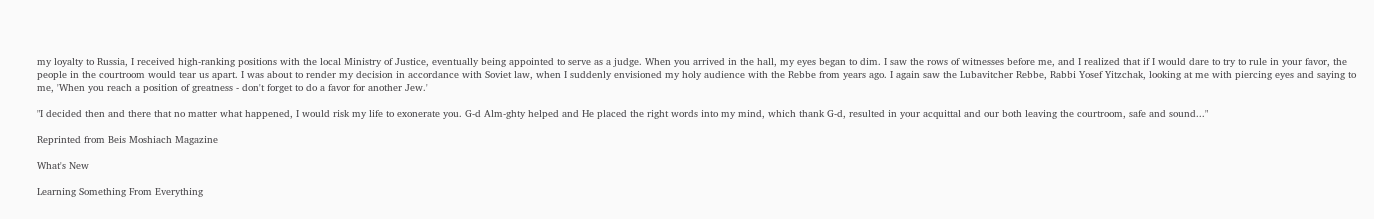my loyalty to Russia, I received high-ranking positions with the local Ministry of Justice, eventually being appointed to serve as a judge. When you arrived in the hall, my eyes began to dim. I saw the rows of witnesses before me, and I realized that if I would dare to try to rule in your favor, the people in the courtroom would tear us apart. I was about to render my decision in accordance with Soviet law, when I suddenly envisioned my holy audience with the Rebbe from years ago. I again saw the Lubavitcher Rebbe, Rabbi Yosef Yitzchak, looking at me with piercing eyes and saying to me, 'When you reach a position of greatness - don't forget to do a favor for another Jew.'

"I decided then and there that no matter what happened, I would risk my life to exonerate you. G-d Alm-ghty helped and He placed the right words into my mind, which thank G-d, resulted in your acquittal and our both leaving the courtroom, safe and sound..."

Reprinted from Beis Moshiach Magazine

What's New

Learning Something From Everything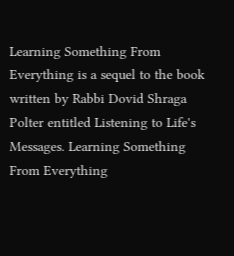Learning Something From Everything is a sequel to the book written by Rabbi Dovid Shraga Polter entitled Listening to Life's Messages. Learning Something From Everything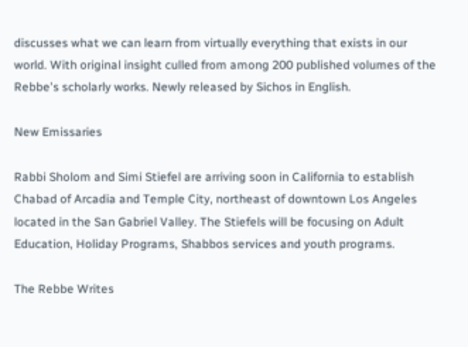discusses what we can learn from virtually everything that exists in our world. With original insight culled from among 200 published volumes of the Rebbe's scholarly works. Newly released by Sichos in English.

New Emissaries

Rabbi Sholom and Simi Stiefel are arriving soon in California to establish Chabad of Arcadia and Temple City, northeast of downtown Los Angeles located in the San Gabriel Valley. The Stiefels will be focusing on Adult Education, Holiday Programs, Shabbos services and youth programs.

The Rebbe Writes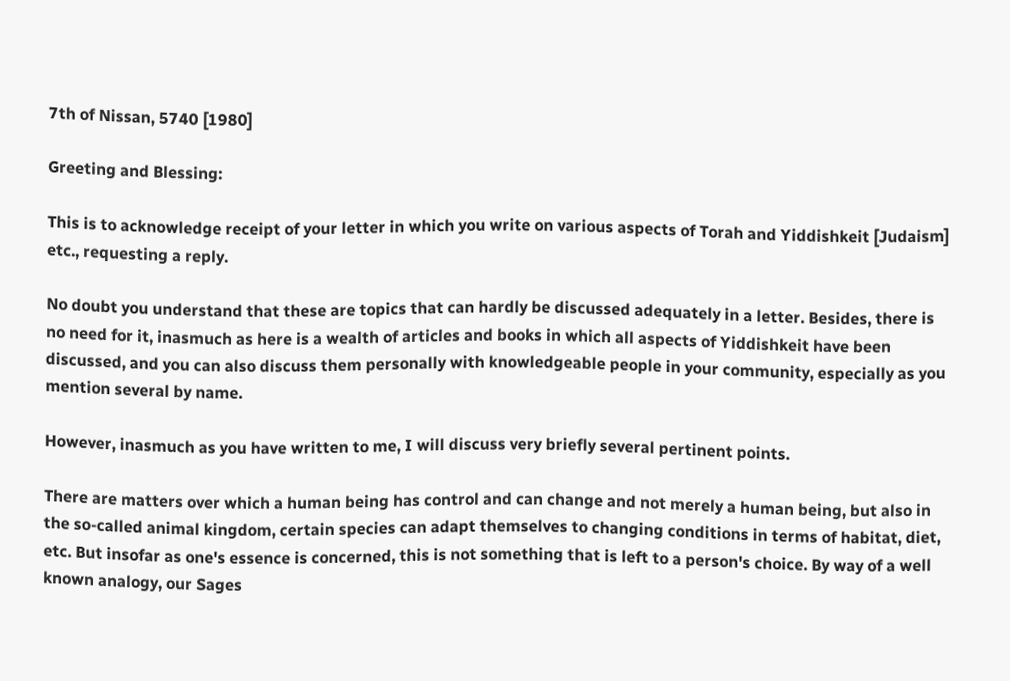7th of Nissan, 5740 [1980]

Greeting and Blessing:

This is to acknowledge receipt of your letter in which you write on various aspects of Torah and Yiddishkeit [Judaism] etc., requesting a reply.

No doubt you understand that these are topics that can hardly be discussed adequately in a letter. Besides, there is no need for it, inasmuch as here is a wealth of articles and books in which all aspects of Yiddishkeit have been discussed, and you can also discuss them personally with knowledgeable people in your community, especially as you mention several by name.

However, inasmuch as you have written to me, I will discuss very briefly several pertinent points.

There are matters over which a human being has control and can change and not merely a human being, but also in the so-called animal kingdom, certain species can adapt themselves to changing conditions in terms of habitat, diet, etc. But insofar as one's essence is concerned, this is not something that is left to a person's choice. By way of a well known analogy, our Sages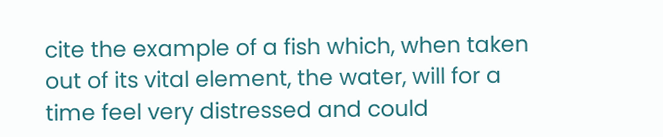cite the example of a fish which, when taken out of its vital element, the water, will for a time feel very distressed and could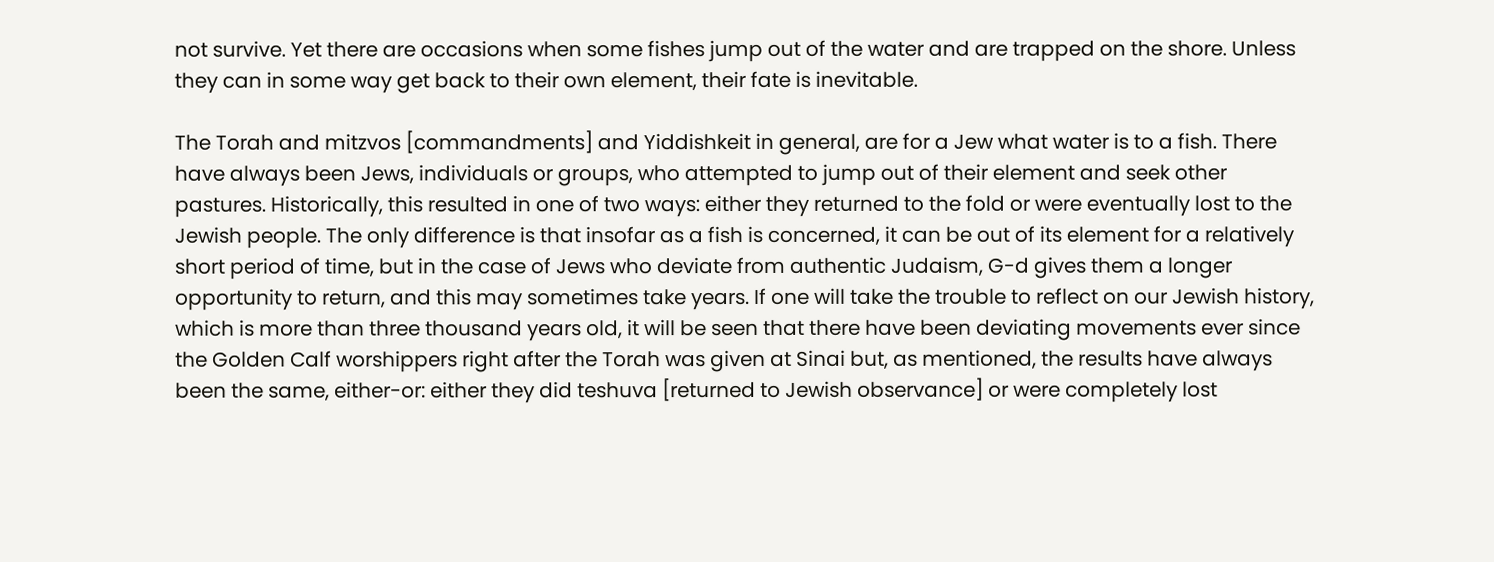not survive. Yet there are occasions when some fishes jump out of the water and are trapped on the shore. Unless they can in some way get back to their own element, their fate is inevitable.

The Torah and mitzvos [commandments] and Yiddishkeit in general, are for a Jew what water is to a fish. There have always been Jews, individuals or groups, who attempted to jump out of their element and seek other pastures. Historically, this resulted in one of two ways: either they returned to the fold or were eventually lost to the Jewish people. The only difference is that insofar as a fish is concerned, it can be out of its element for a relatively short period of time, but in the case of Jews who deviate from authentic Judaism, G-d gives them a longer opportunity to return, and this may sometimes take years. If one will take the trouble to reflect on our Jewish history, which is more than three thousand years old, it will be seen that there have been deviating movements ever since the Golden Calf worshippers right after the Torah was given at Sinai but, as mentioned, the results have always been the same, either-or: either they did teshuva [returned to Jewish observance] or were completely lost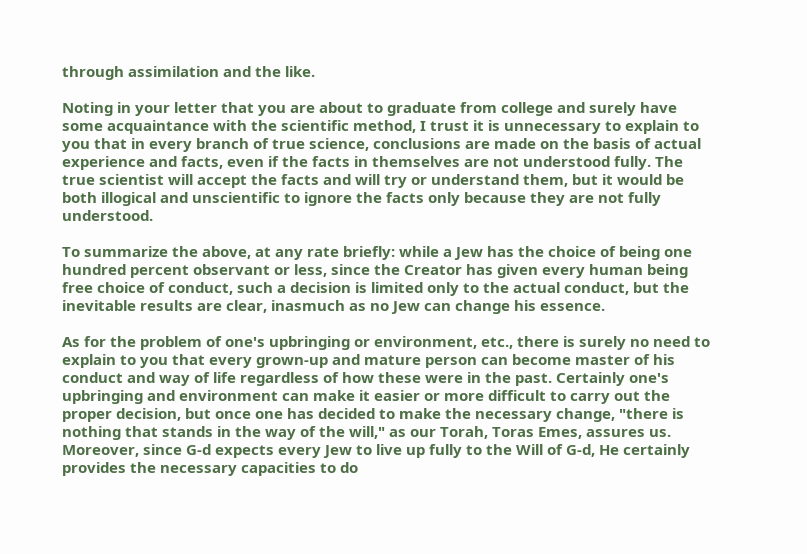through assimilation and the like.

Noting in your letter that you are about to graduate from college and surely have some acquaintance with the scientific method, I trust it is unnecessary to explain to you that in every branch of true science, conclusions are made on the basis of actual experience and facts, even if the facts in themselves are not understood fully. The true scientist will accept the facts and will try or understand them, but it would be both illogical and unscientific to ignore the facts only because they are not fully understood.

To summarize the above, at any rate briefly: while a Jew has the choice of being one hundred percent observant or less, since the Creator has given every human being free choice of conduct, such a decision is limited only to the actual conduct, but the inevitable results are clear, inasmuch as no Jew can change his essence.

As for the problem of one's upbringing or environment, etc., there is surely no need to explain to you that every grown-up and mature person can become master of his conduct and way of life regardless of how these were in the past. Certainly one's upbringing and environment can make it easier or more difficult to carry out the proper decision, but once one has decided to make the necessary change, "there is nothing that stands in the way of the will," as our Torah, Toras Emes, assures us. Moreover, since G-d expects every Jew to live up fully to the Will of G-d, He certainly provides the necessary capacities to do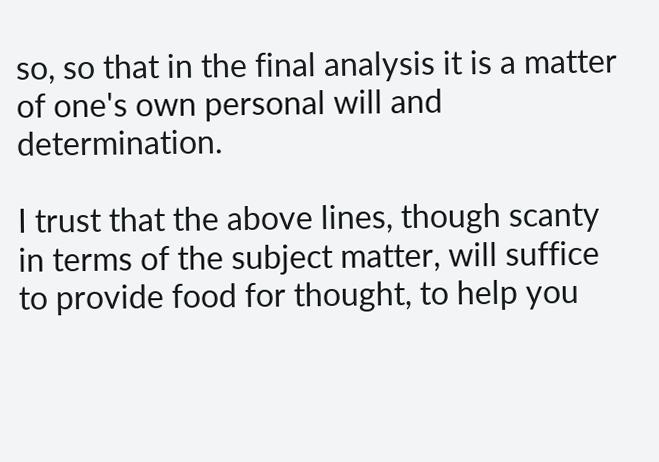so, so that in the final analysis it is a matter of one's own personal will and determination.

I trust that the above lines, though scanty in terms of the subject matter, will suffice to provide food for thought, to help you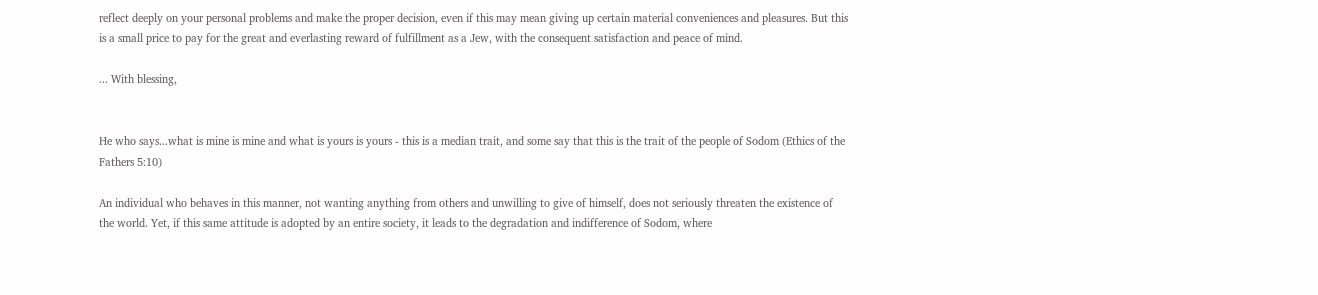reflect deeply on your personal problems and make the proper decision, even if this may mean giving up certain material conveniences and pleasures. But this is a small price to pay for the great and everlasting reward of fulfillment as a Jew, with the consequent satisfaction and peace of mind.

... With blessing,


He who says...what is mine is mine and what is yours is yours - this is a median trait, and some say that this is the trait of the people of Sodom (Ethics of the Fathers 5:10)

An individual who behaves in this manner, not wanting anything from others and unwilling to give of himself, does not seriously threaten the existence of the world. Yet, if this same attitude is adopted by an entire society, it leads to the degradation and indifference of Sodom, where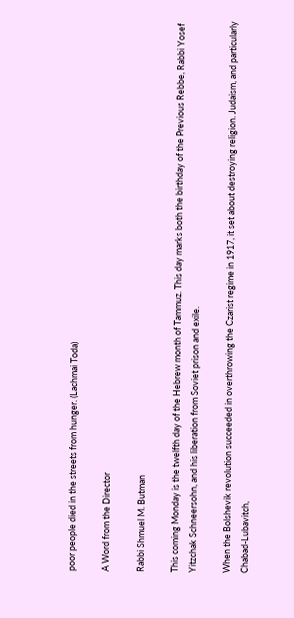poor people died in the streets from hunger. (Lachmai Toda)

A Word from the Director

Rabbi Shmuel M. Butman

This coming Monday is the twelfth day of the Hebrew month of Tammuz. This day marks both the birthday of the Previous Rebbe, Rabbi Yosef Yitzchak Schneersohn, and his liberation from Soviet prison and exile.

When the Bolshevik revolution succeeded in overthrowing the Czarist regime in 1917, it set about destroying religion. Judaism, and particularly Chabad-Lubavitch,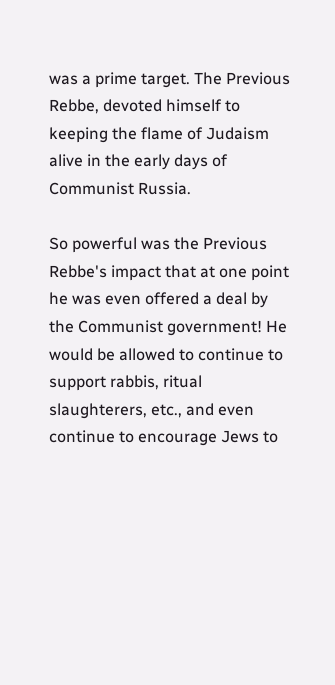was a prime target. The Previous Rebbe, devoted himself to keeping the flame of Judaism alive in the early days of Communist Russia.

So powerful was the Previous Rebbe's impact that at one point he was even offered a deal by the Communist government! He would be allowed to continue to support rabbis, ritual slaughterers, etc., and even continue to encourage Jews to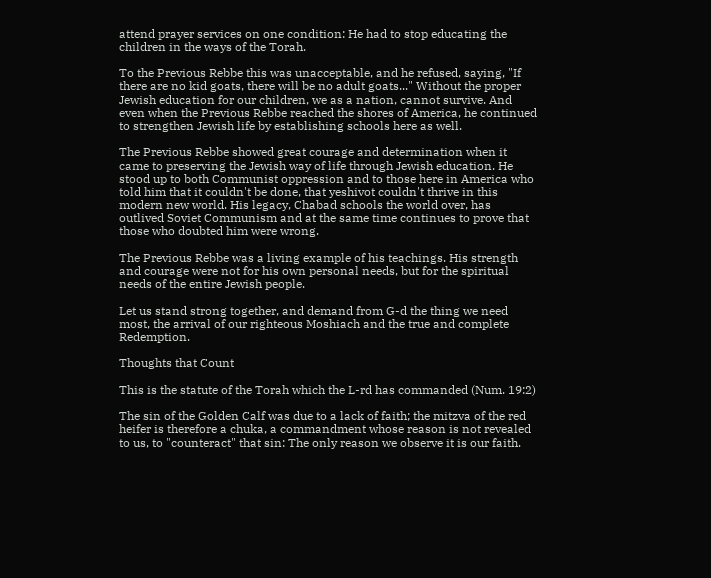attend prayer services on one condition: He had to stop educating the children in the ways of the Torah.

To the Previous Rebbe this was unacceptable, and he refused, saying, "If there are no kid goats, there will be no adult goats..." Without the proper Jewish education for our children, we as a nation, cannot survive. And even when the Previous Rebbe reached the shores of America, he continued to strengthen Jewish life by establishing schools here as well.

The Previous Rebbe showed great courage and determination when it came to preserving the Jewish way of life through Jewish education. He stood up to both Communist oppression and to those here in America who told him that it couldn't be done, that yeshivot couldn't thrive in this modern new world. His legacy, Chabad schools the world over, has outlived Soviet Communism and at the same time continues to prove that those who doubted him were wrong.

The Previous Rebbe was a living example of his teachings. His strength and courage were not for his own personal needs, but for the spiritual needs of the entire Jewish people.

Let us stand strong together, and demand from G-d the thing we need most, the arrival of our righteous Moshiach and the true and complete Redemption.

Thoughts that Count

This is the statute of the Torah which the L-rd has commanded (Num. 19:2)

The sin of the Golden Calf was due to a lack of faith; the mitzva of the red heifer is therefore a chuka, a commandment whose reason is not revealed to us, to "counteract" that sin: The only reason we observe it is our faith.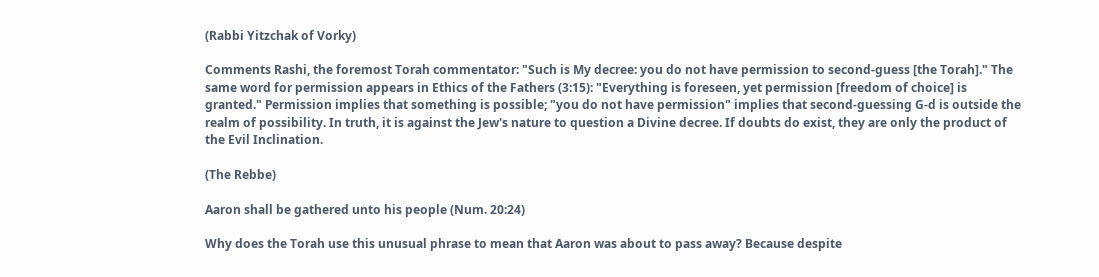(Rabbi Yitzchak of Vorky)

Comments Rashi, the foremost Torah commentator: "Such is My decree: you do not have permission to second-guess [the Torah]." The same word for permission appears in Ethics of the Fathers (3:15): "Everything is foreseen, yet permission [freedom of choice] is granted." Permission implies that something is possible; "you do not have permission" implies that second-guessing G-d is outside the realm of possibility. In truth, it is against the Jew's nature to question a Divine decree. If doubts do exist, they are only the product of the Evil Inclination.

(The Rebbe)

Aaron shall be gathered unto his people (Num. 20:24)

Why does the Torah use this unusual phrase to mean that Aaron was about to pass away? Because despite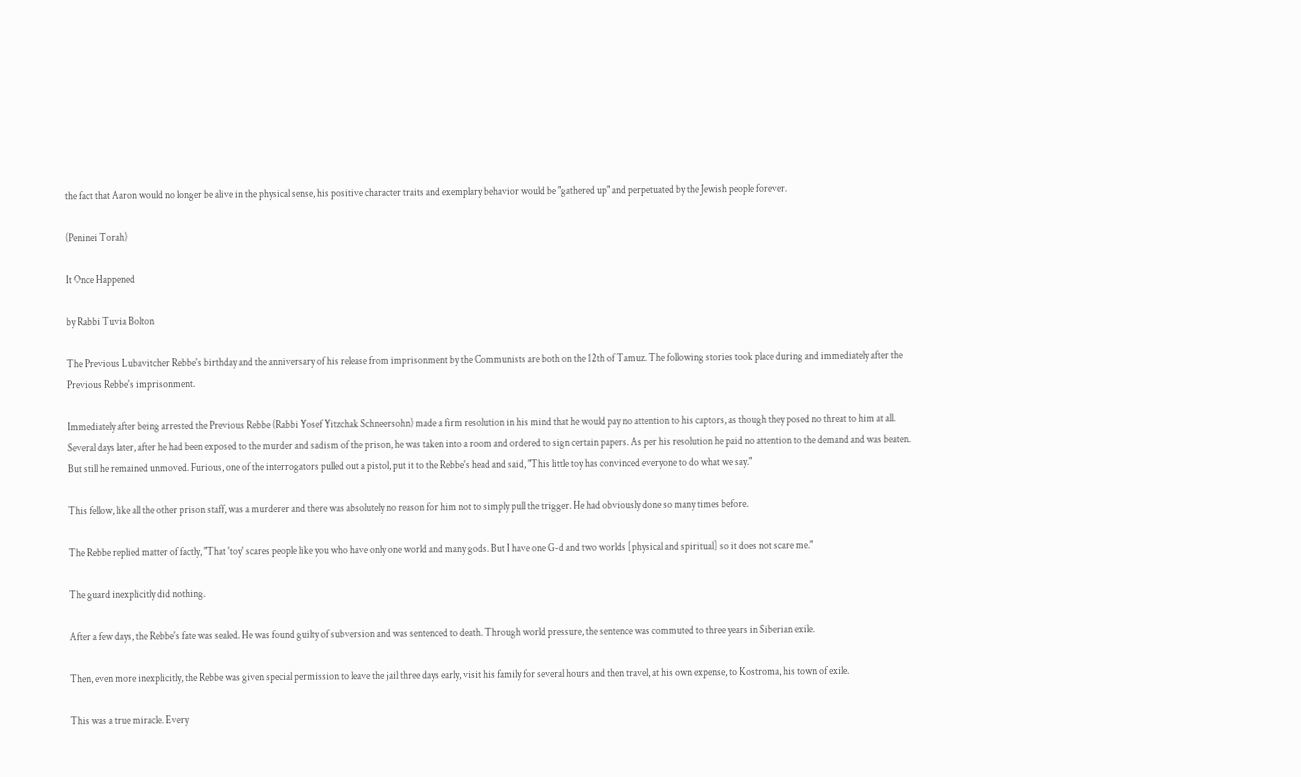the fact that Aaron would no longer be alive in the physical sense, his positive character traits and exemplary behavior would be "gathered up" and perpetuated by the Jewish people forever.

(Peninei Torah)

It Once Happened

by Rabbi Tuvia Bolton

The Previous Lubavitcher Rebbe's birthday and the anniversary of his release from imprisonment by the Communists are both on the 12th of Tamuz. The following stories took place during and immediately after the Previous Rebbe's imprisonment.

Immediately after being arrested the Previous Rebbe (Rabbi Yosef Yitzchak Schneersohn) made a firm resolution in his mind that he would pay no attention to his captors, as though they posed no threat to him at all. Several days later, after he had been exposed to the murder and sadism of the prison, he was taken into a room and ordered to sign certain papers. As per his resolution he paid no attention to the demand and was beaten. But still he remained unmoved. Furious, one of the interrogators pulled out a pistol, put it to the Rebbe's head and said, "This little toy has convinced everyone to do what we say."

This fellow, like all the other prison staff, was a murderer and there was absolutely no reason for him not to simply pull the trigger. He had obviously done so many times before.

The Rebbe replied matter of factly, "That 'toy' scares people like you who have only one world and many gods. But I have one G-d and two worlds [physical and spiritual] so it does not scare me."

The guard inexplicitly did nothing.

After a few days, the Rebbe's fate was sealed. He was found guilty of subversion and was sentenced to death. Through world pressure, the sentence was commuted to three years in Siberian exile.

Then, even more inexplicitly, the Rebbe was given special permission to leave the jail three days early, visit his family for several hours and then travel, at his own expense, to Kostroma, his town of exile.

This was a true miracle. Every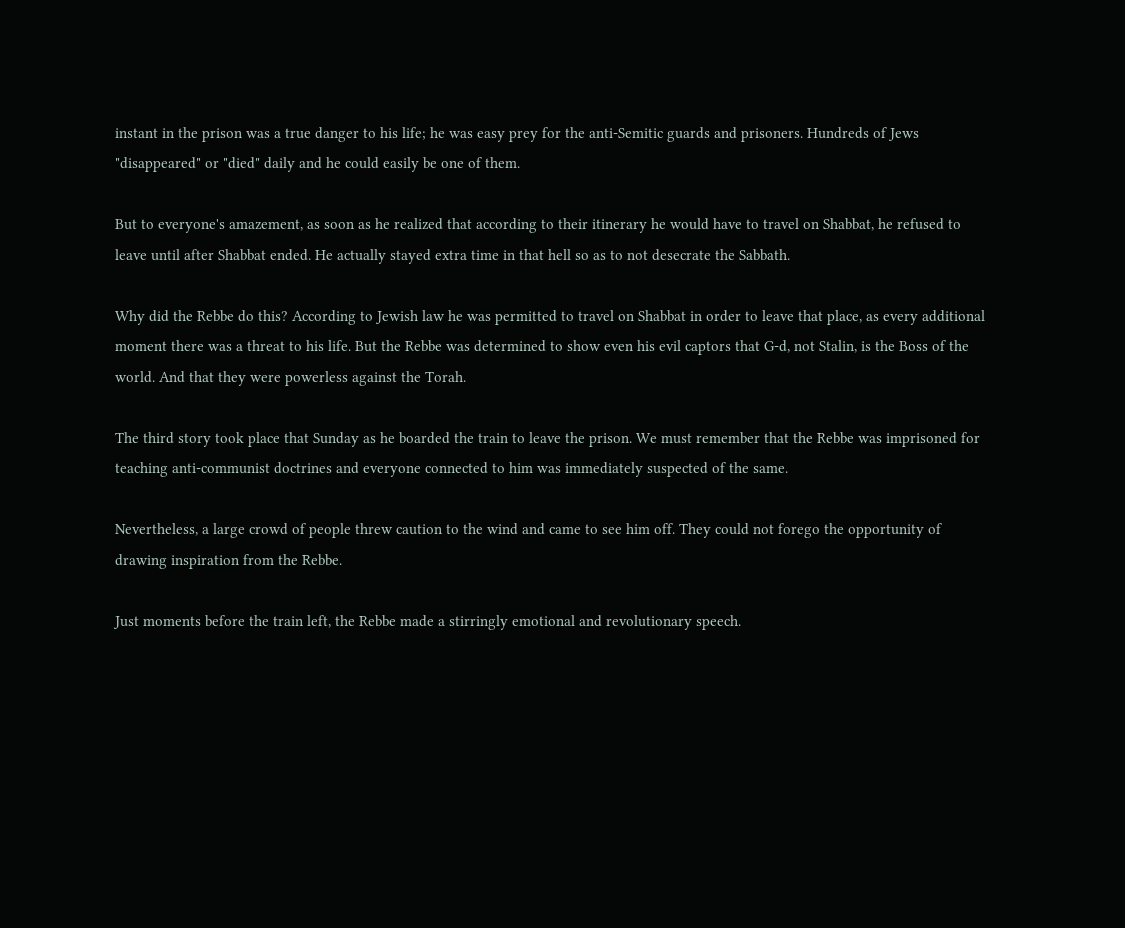instant in the prison was a true danger to his life; he was easy prey for the anti-Semitic guards and prisoners. Hundreds of Jews "disappeared" or "died" daily and he could easily be one of them.

But to everyone's amazement, as soon as he realized that according to their itinerary he would have to travel on Shabbat, he refused to leave until after Shabbat ended. He actually stayed extra time in that hell so as to not desecrate the Sabbath.

Why did the Rebbe do this? According to Jewish law he was permitted to travel on Shabbat in order to leave that place, as every additional moment there was a threat to his life. But the Rebbe was determined to show even his evil captors that G-d, not Stalin, is the Boss of the world. And that they were powerless against the Torah.

The third story took place that Sunday as he boarded the train to leave the prison. We must remember that the Rebbe was imprisoned for teaching anti-communist doctrines and everyone connected to him was immediately suspected of the same.

Nevertheless, a large crowd of people threw caution to the wind and came to see him off. They could not forego the opportunity of drawing inspiration from the Rebbe.

Just moments before the train left, the Rebbe made a stirringly emotional and revolutionary speech.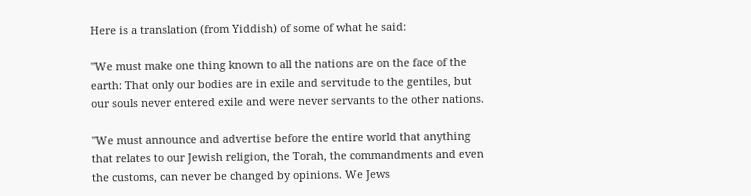Here is a translation (from Yiddish) of some of what he said:

"We must make one thing known to all the nations are on the face of the earth: That only our bodies are in exile and servitude to the gentiles, but our souls never entered exile and were never servants to the other nations.

"We must announce and advertise before the entire world that anything that relates to our Jewish religion, the Torah, the commandments and even the customs, can never be changed by opinions. We Jews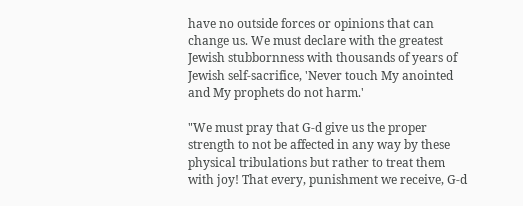have no outside forces or opinions that can change us. We must declare with the greatest Jewish stubbornness with thousands of years of Jewish self-sacrifice, 'Never touch My anointed and My prophets do not harm.'

"We must pray that G-d give us the proper strength to not be affected in any way by these physical tribulations but rather to treat them with joy! That every, punishment we receive, G-d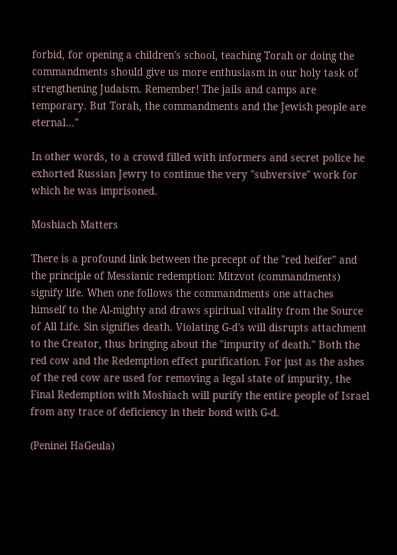forbid, for opening a children's school, teaching Torah or doing the commandments should give us more enthusiasm in our holy task of strengthening Judaism. Remember! The jails and camps are temporary. But Torah, the commandments and the Jewish people are eternal..."

In other words, to a crowd filled with informers and secret police he exhorted Russian Jewry to continue the very "subversive" work for which he was imprisoned.

Moshiach Matters

There is a profound link between the precept of the "red heifer" and the principle of Messianic redemption: Mitzvot (commandments) signify life. When one follows the commandments one attaches himself to the Al-mighty and draws spiritual vitality from the Source of All Life. Sin signifies death. Violating G-d's will disrupts attachment to the Creator, thus bringing about the "impurity of death." Both the red cow and the Redemption effect purification. For just as the ashes of the red cow are used for removing a legal state of impurity, the Final Redemption with Moshiach will purify the entire people of Israel from any trace of deficiency in their bond with G-d.

(Peninei HaGeula)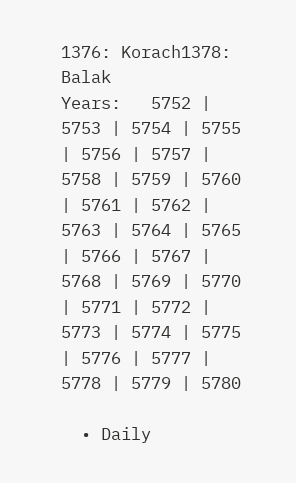1376: Korach1378: Balak
Years:   5752 | 5753 | 5754 | 5755 | 5756 | 5757 | 5758 | 5759 | 5760 | 5761 | 5762 | 5763 | 5764 | 5765 | 5766 | 5767 | 5768 | 5769 | 5770 | 5771 | 5772 | 5773 | 5774 | 5775 | 5776 | 5777 | 5778 | 5779 | 5780

  • Daily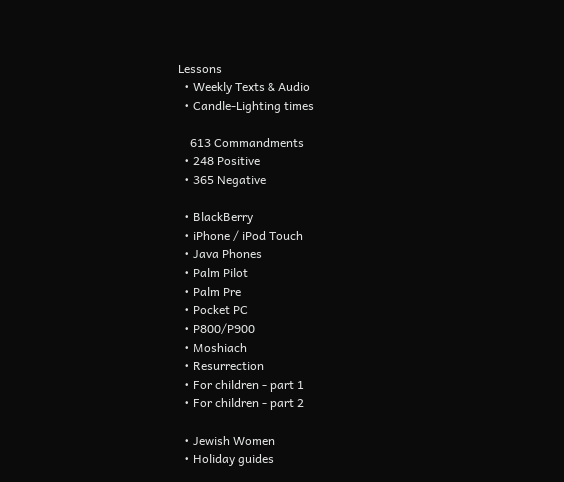Lessons
  • Weekly Texts & Audio
  • Candle-Lighting times

    613 Commandments
  • 248 Positive
  • 365 Negative

  • BlackBerry
  • iPhone / iPod Touch
  • Java Phones
  • Palm Pilot
  • Palm Pre
  • Pocket PC
  • P800/P900
  • Moshiach
  • Resurrection
  • For children - part 1
  • For children - part 2

  • Jewish Women
  • Holiday guides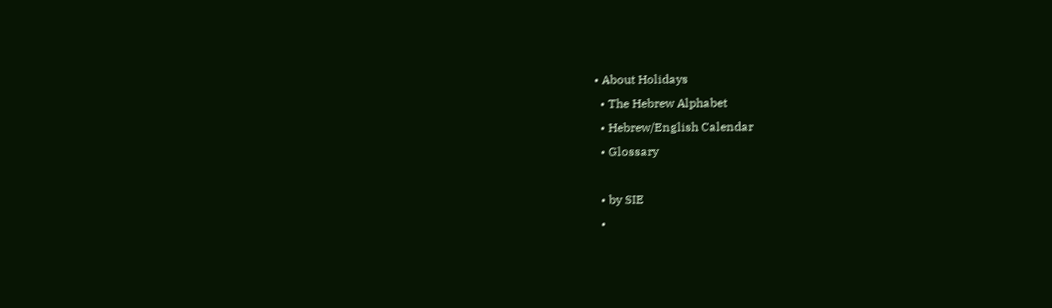• About Holidays
  • The Hebrew Alphabet
  • Hebrew/English Calendar
  • Glossary

  • by SIE
  •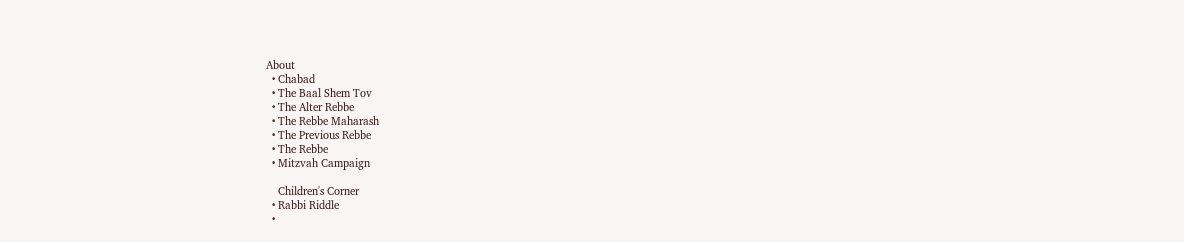About
  • Chabad
  • The Baal Shem Tov
  • The Alter Rebbe
  • The Rebbe Maharash
  • The Previous Rebbe
  • The Rebbe
  • Mitzvah Campaign

    Children's Corner
  • Rabbi Riddle
  •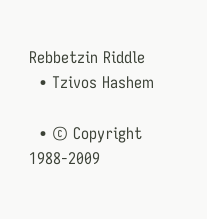Rebbetzin Riddle
  • Tzivos Hashem

  • © Copyright 1988-2009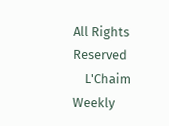All Rights Reserved
    L'Chaim Weekly